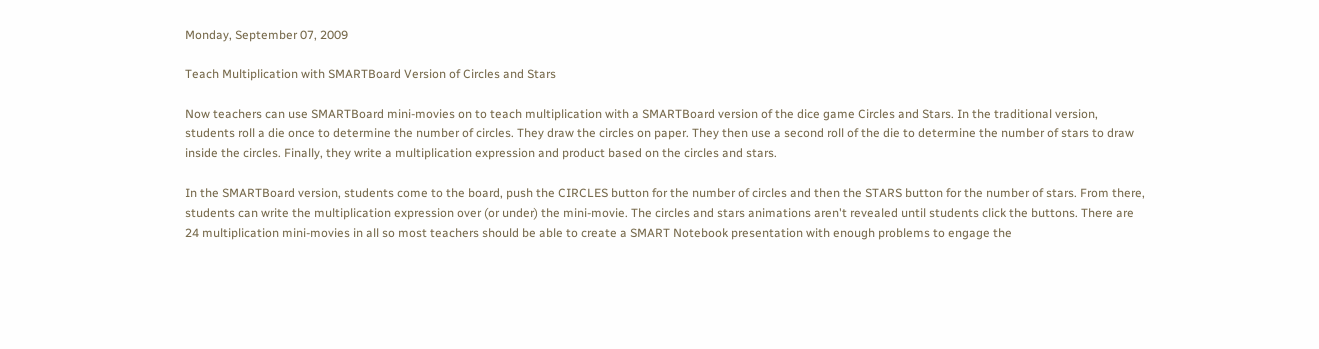Monday, September 07, 2009

Teach Multiplication with SMARTBoard Version of Circles and Stars

Now teachers can use SMARTBoard mini-movies on to teach multiplication with a SMARTBoard version of the dice game Circles and Stars. In the traditional version, students roll a die once to determine the number of circles. They draw the circles on paper. They then use a second roll of the die to determine the number of stars to draw inside the circles. Finally, they write a multiplication expression and product based on the circles and stars.

In the SMARTBoard version, students come to the board, push the CIRCLES button for the number of circles and then the STARS button for the number of stars. From there, students can write the multiplication expression over (or under) the mini-movie. The circles and stars animations aren't revealed until students click the buttons. There are 24 multiplication mini-movies in all so most teachers should be able to create a SMART Notebook presentation with enough problems to engage the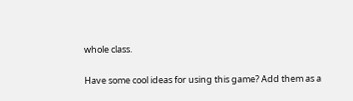whole class.

Have some cool ideas for using this game? Add them as a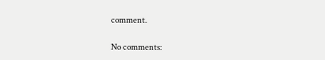comment.

No comments: